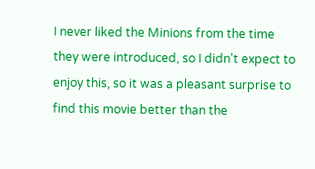I never liked the Minions from the time they were introduced, so I didn't expect to enjoy this, so it was a pleasant surprise to find this movie better than the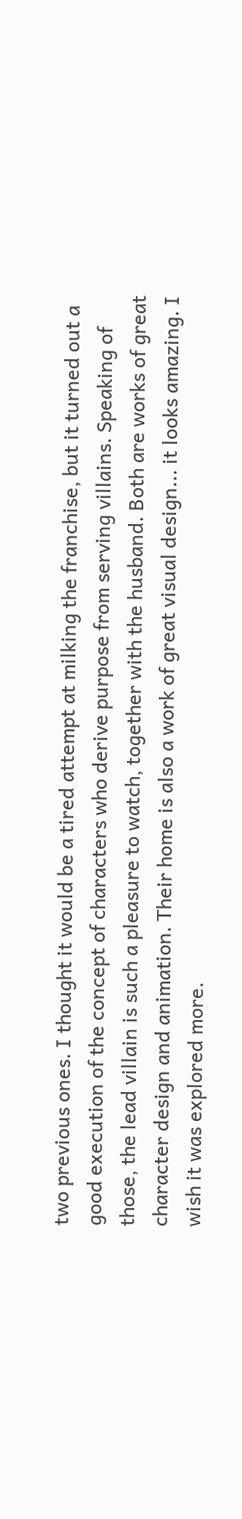two previous ones. I thought it would be a tired attempt at milking the franchise, but it turned out a good execution of the concept of characters who derive purpose from serving villains. Speaking of those, the lead villain is such a pleasure to watch, together with the husband. Both are works of great character design and animation. Their home is also a work of great visual design... it looks amazing. I wish it was explored more.